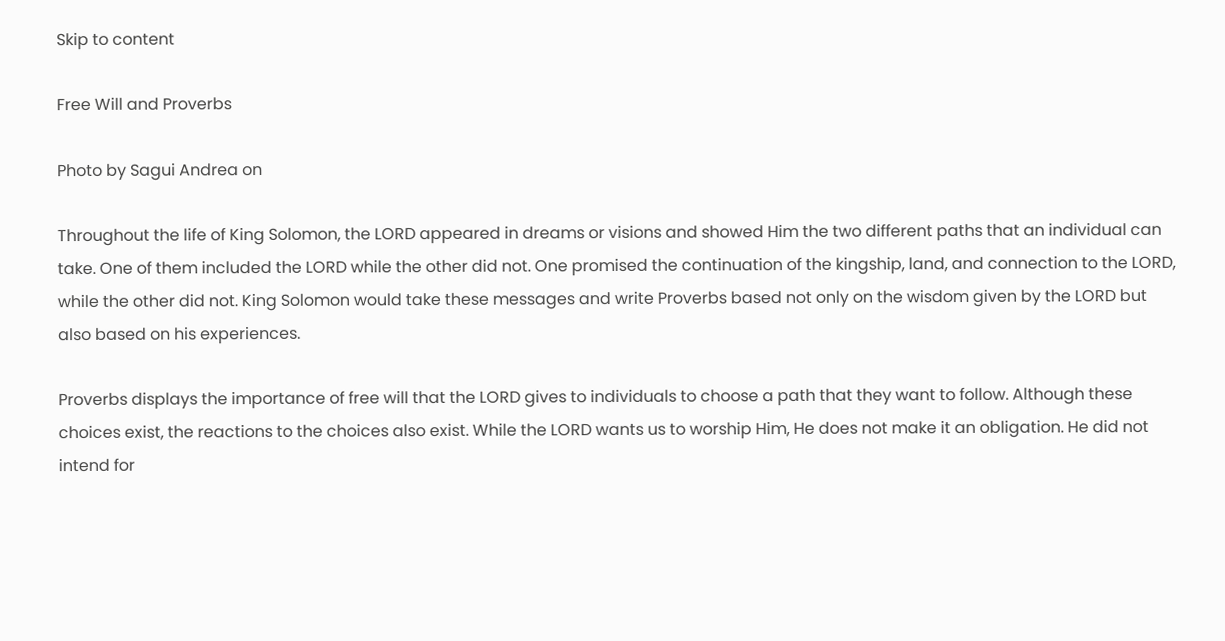Skip to content

Free Will and Proverbs

Photo by Sagui Andrea on

Throughout the life of King Solomon, the LORD appeared in dreams or visions and showed Him the two different paths that an individual can take. One of them included the LORD while the other did not. One promised the continuation of the kingship, land, and connection to the LORD, while the other did not. King Solomon would take these messages and write Proverbs based not only on the wisdom given by the LORD but also based on his experiences.

Proverbs displays the importance of free will that the LORD gives to individuals to choose a path that they want to follow. Although these choices exist, the reactions to the choices also exist. While the LORD wants us to worship Him, He does not make it an obligation. He did not intend for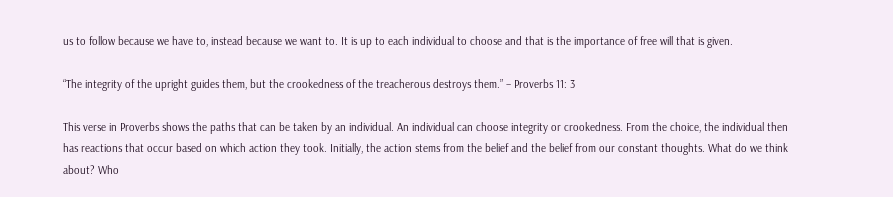us to follow because we have to, instead because we want to. It is up to each individual to choose and that is the importance of free will that is given.

“The integrity of the upright guides them, but the crookedness of the treacherous destroys them.” – Proverbs 11: 3

This verse in Proverbs shows the paths that can be taken by an individual. An individual can choose integrity or crookedness. From the choice, the individual then has reactions that occur based on which action they took. Initially, the action stems from the belief and the belief from our constant thoughts. What do we think about? Who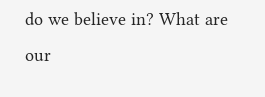do we believe in? What are our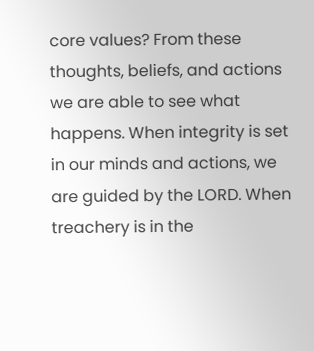core values? From these thoughts, beliefs, and actions we are able to see what happens. When integrity is set in our minds and actions, we are guided by the LORD. When treachery is in the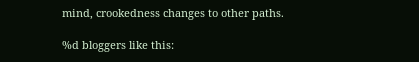mind, crookedness changes to other paths.

%d bloggers like this: